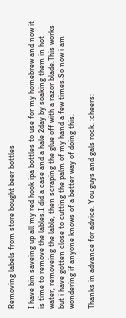Removing labels from store bought beer bottles

I have bin saveing up all my red hook ipa bottles to use for my homebrew and now it is time to remove the lables.I did a case and a hale 2day by soaking them in hot water, removeing the lable, then scraping the glue off with a razor blade.This works but i have gotten close to cutting the palm of my hand a few times.So now i am wondering if anyone knows of a better way of doing this.

Thanks in advance for advice. You guys and gals rock. :cheers: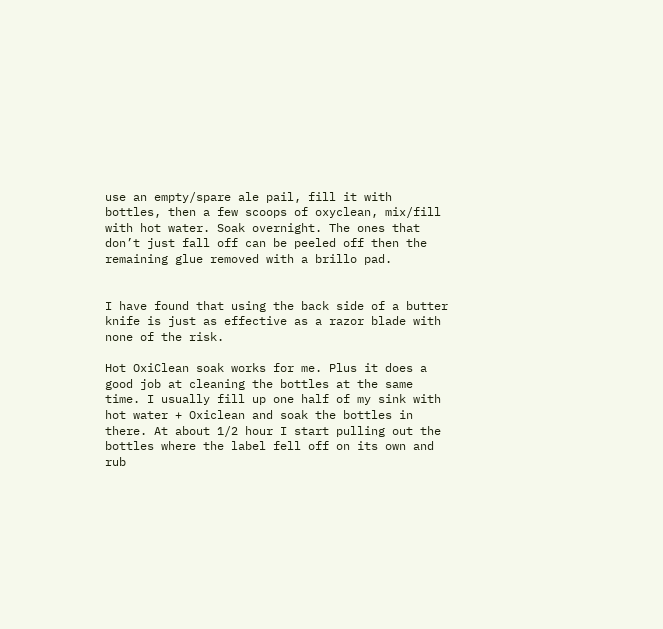use an empty/spare ale pail, fill it with bottles, then a few scoops of oxyclean, mix/fill with hot water. Soak overnight. The ones that don’t just fall off can be peeled off then the remaining glue removed with a brillo pad.


I have found that using the back side of a butter knife is just as effective as a razor blade with none of the risk.

Hot OxiClean soak works for me. Plus it does a good job at cleaning the bottles at the same time. I usually fill up one half of my sink with hot water + Oxiclean and soak the bottles in there. At about 1/2 hour I start pulling out the bottles where the label fell off on its own and rub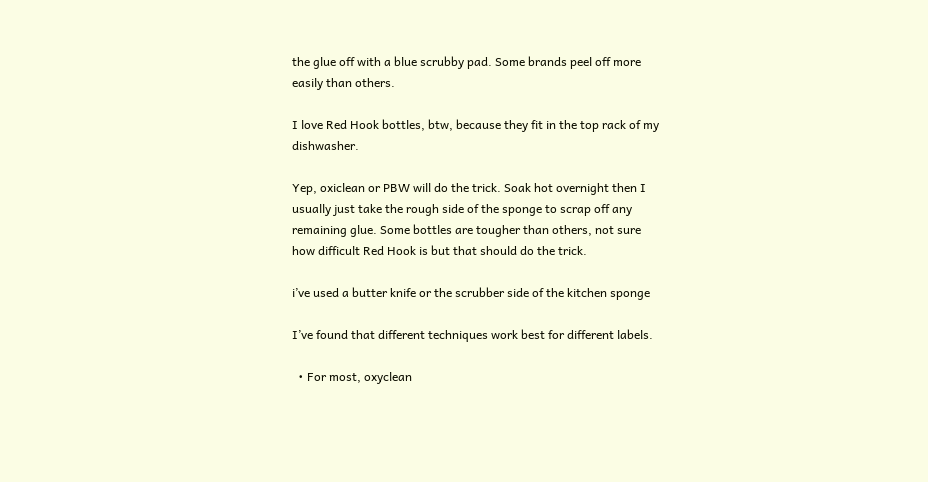the glue off with a blue scrubby pad. Some brands peel off more easily than others.

I love Red Hook bottles, btw, because they fit in the top rack of my dishwasher.

Yep, oxiclean or PBW will do the trick. Soak hot overnight then I usually just take the rough side of the sponge to scrap off any remaining glue. Some bottles are tougher than others, not sure how difficult Red Hook is but that should do the trick.

i’ve used a butter knife or the scrubber side of the kitchen sponge

I’ve found that different techniques work best for different labels.

  • For most, oxyclean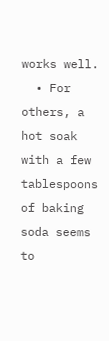works well.
  • For others, a hot soak with a few tablespoons of baking soda seems to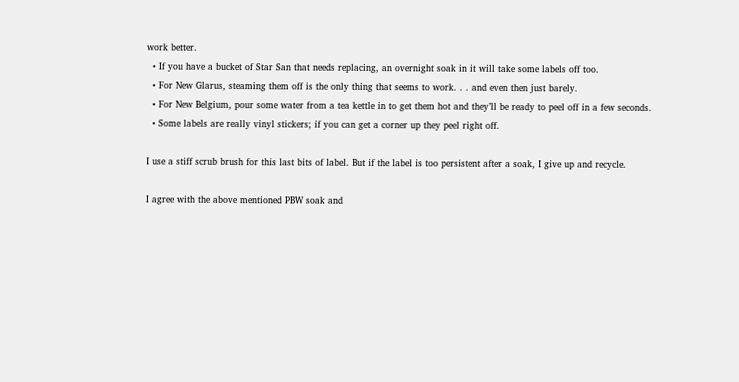work better.
  • If you have a bucket of Star San that needs replacing, an overnight soak in it will take some labels off too.
  • For New Glarus, steaming them off is the only thing that seems to work. . . and even then just barely.
  • For New Belgium, pour some water from a tea kettle in to get them hot and they’ll be ready to peel off in a few seconds.
  • Some labels are really vinyl stickers; if you can get a corner up they peel right off.

I use a stiff scrub brush for this last bits of label. But if the label is too persistent after a soak, I give up and recycle.

I agree with the above mentioned PBW soak and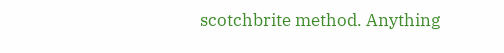scotchbrite method. Anything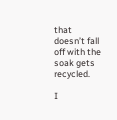that doesn’t fall off with the soak gets recycled.

I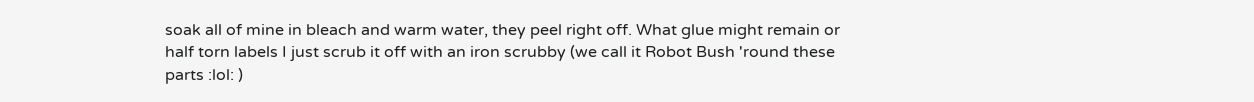soak all of mine in bleach and warm water, they peel right off. What glue might remain or half torn labels I just scrub it off with an iron scrubby (we call it Robot Bush 'round these parts :lol: )